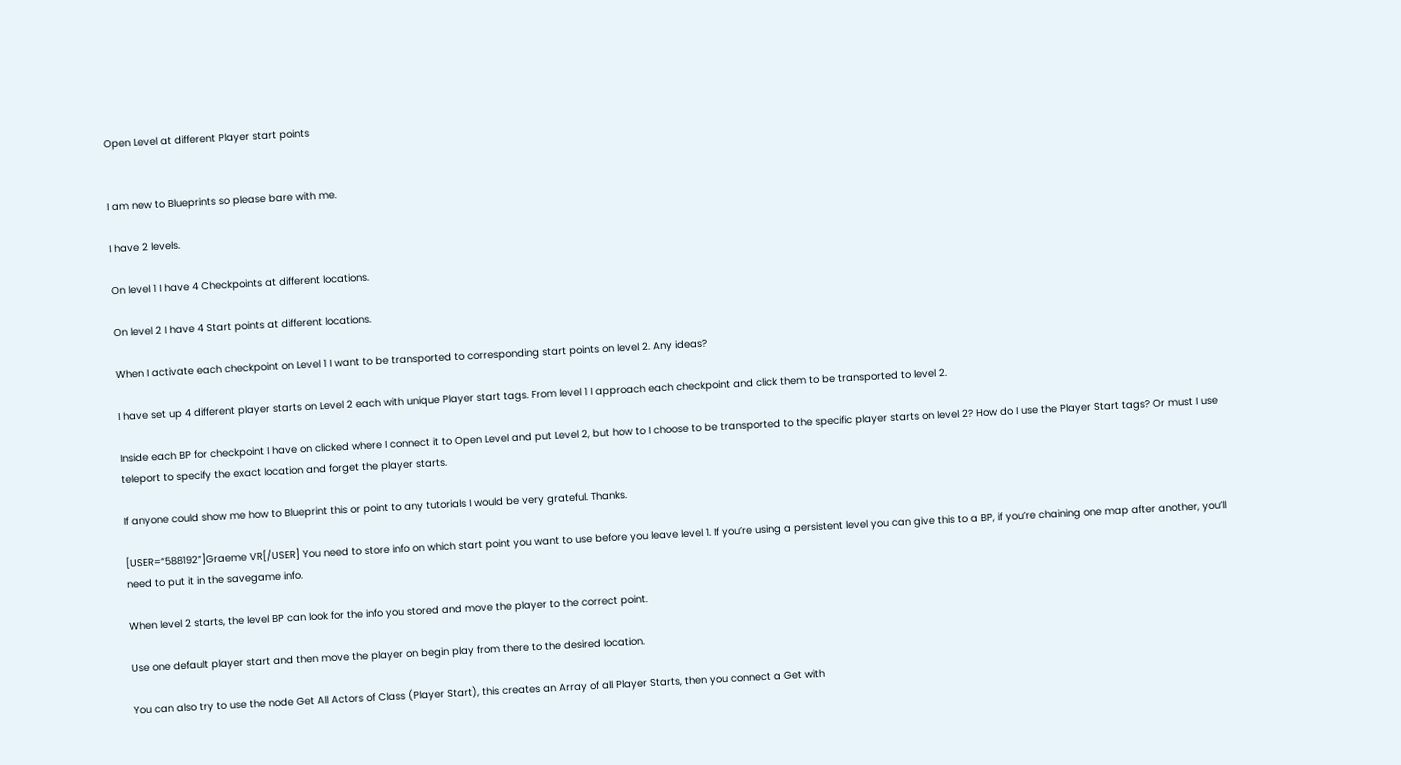Open Level at different Player start points


I am new to Blueprints so please bare with me.

I have 2 levels.

On level 1 I have 4 Checkpoints at different locations.

On level 2 I have 4 Start points at different locations.

When I activate each checkpoint on Level 1 I want to be transported to corresponding start points on level 2. Any ideas?

I have set up 4 different player starts on Level 2 each with unique Player start tags. From level 1 I approach each checkpoint and click them to be transported to level 2.

Inside each BP for checkpoint I have on clicked where I connect it to Open Level and put Level 2, but how to I choose to be transported to the specific player starts on level 2? How do I use the Player Start tags? Or must I use teleport to specify the exact location and forget the player starts.

If anyone could show me how to Blueprint this or point to any tutorials I would be very grateful. Thanks.

[USER=“588192”]Graeme VR[/USER] You need to store info on which start point you want to use before you leave level 1. If you’re using a persistent level you can give this to a BP, if you’re chaining one map after another, you’ll need to put it in the savegame info.

When level 2 starts, the level BP can look for the info you stored and move the player to the correct point.

Use one default player start and then move the player on begin play from there to the desired location.

You can also try to use the node Get All Actors of Class (Player Start), this creates an Array of all Player Starts, then you connect a Get with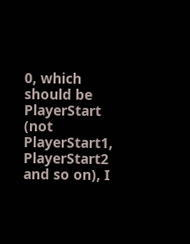0, which should be PlayerStart (not PlayerStart1, PlayerStart2 and so on), I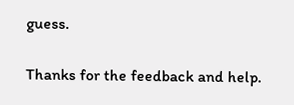guess.

Thanks for the feedback and help.